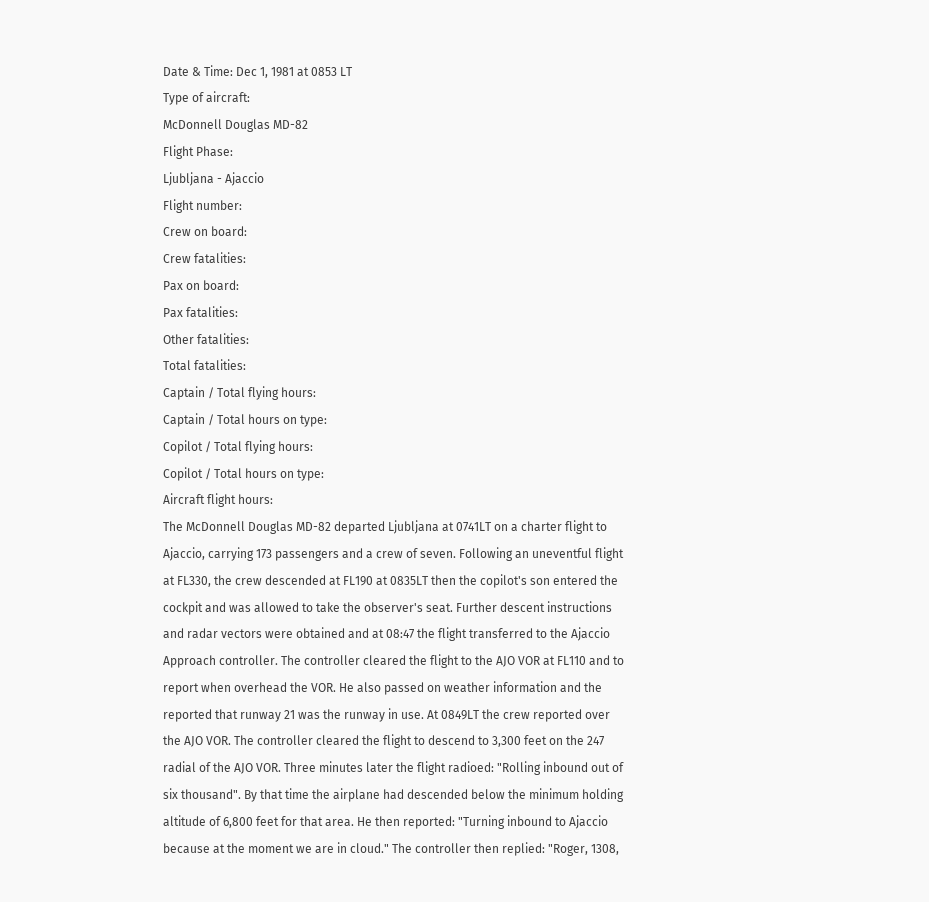Date & Time: Dec 1, 1981 at 0853 LT
Type of aircraft:
McDonnell Douglas MD-82
Flight Phase:
Ljubljana - Ajaccio
Flight number:
Crew on board:
Crew fatalities:
Pax on board:
Pax fatalities:
Other fatalities:
Total fatalities:
Captain / Total flying hours:
Captain / Total hours on type:
Copilot / Total flying hours:
Copilot / Total hours on type:
Aircraft flight hours:
The McDonnell Douglas MD-82 departed Ljubljana at 0741LT on a charter flight to Ajaccio, carrying 173 passengers and a crew of seven. Following an uneventful flight at FL330, the crew descended at FL190 at 0835LT then the copilot's son entered the cockpit and was allowed to take the observer's seat. Further descent instructions and radar vectors were obtained and at 08:47 the flight transferred to the Ajaccio Approach controller. The controller cleared the flight to the AJO VOR at FL110 and to report when overhead the VOR. He also passed on weather information and the reported that runway 21 was the runway in use. At 0849LT the crew reported over the AJO VOR. The controller cleared the flight to descend to 3,300 feet on the 247 radial of the AJO VOR. Three minutes later the flight radioed: "Rolling inbound out of six thousand". By that time the airplane had descended below the minimum holding altitude of 6,800 feet for that area. He then reported: "Turning inbound to Ajaccio because at the moment we are in cloud." The controller then replied: "Roger, 1308,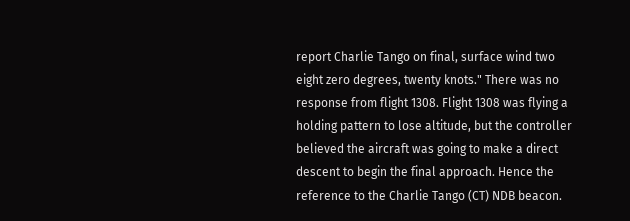report Charlie Tango on final, surface wind two eight zero degrees, twenty knots." There was no response from flight 1308. Flight 1308 was flying a holding pattern to lose altitude, but the controller believed the aircraft was going to make a direct descent to begin the final approach. Hence the reference to the Charlie Tango (CT) NDB beacon.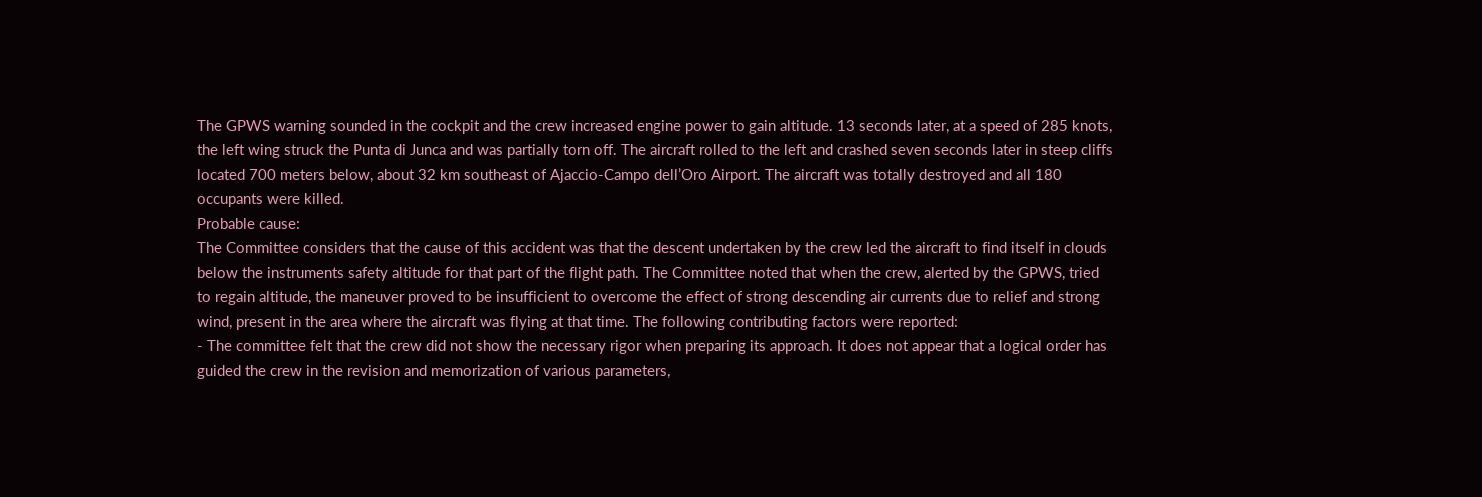The GPWS warning sounded in the cockpit and the crew increased engine power to gain altitude. 13 seconds later, at a speed of 285 knots, the left wing struck the Punta di Junca and was partially torn off. The aircraft rolled to the left and crashed seven seconds later in steep cliffs located 700 meters below, about 32 km southeast of Ajaccio-Campo dell’Oro Airport. The aircraft was totally destroyed and all 180 occupants were killed.
Probable cause:
The Committee considers that the cause of this accident was that the descent undertaken by the crew led the aircraft to find itself in clouds below the instruments safety altitude for that part of the flight path. The Committee noted that when the crew, alerted by the GPWS, tried to regain altitude, the maneuver proved to be insufficient to overcome the effect of strong descending air currents due to relief and strong wind, present in the area where the aircraft was flying at that time. The following contributing factors were reported:
- The committee felt that the crew did not show the necessary rigor when preparing its approach. It does not appear that a logical order has guided the crew in the revision and memorization of various parameters,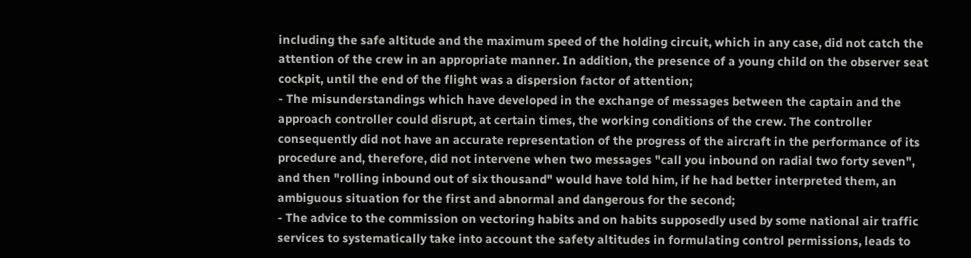including the safe altitude and the maximum speed of the holding circuit, which in any case, did not catch the attention of the crew in an appropriate manner. In addition, the presence of a young child on the observer seat cockpit, until the end of the flight was a dispersion factor of attention;
- The misunderstandings which have developed in the exchange of messages between the captain and the approach controller could disrupt, at certain times, the working conditions of the crew. The controller consequently did not have an accurate representation of the progress of the aircraft in the performance of its procedure and, therefore, did not intervene when two messages "call you inbound on radial two forty seven", and then "rolling inbound out of six thousand" would have told him, if he had better interpreted them, an ambiguous situation for the first and abnormal and dangerous for the second;
- The advice to the commission on vectoring habits and on habits supposedly used by some national air traffic services to systematically take into account the safety altitudes in formulating control permissions, leads to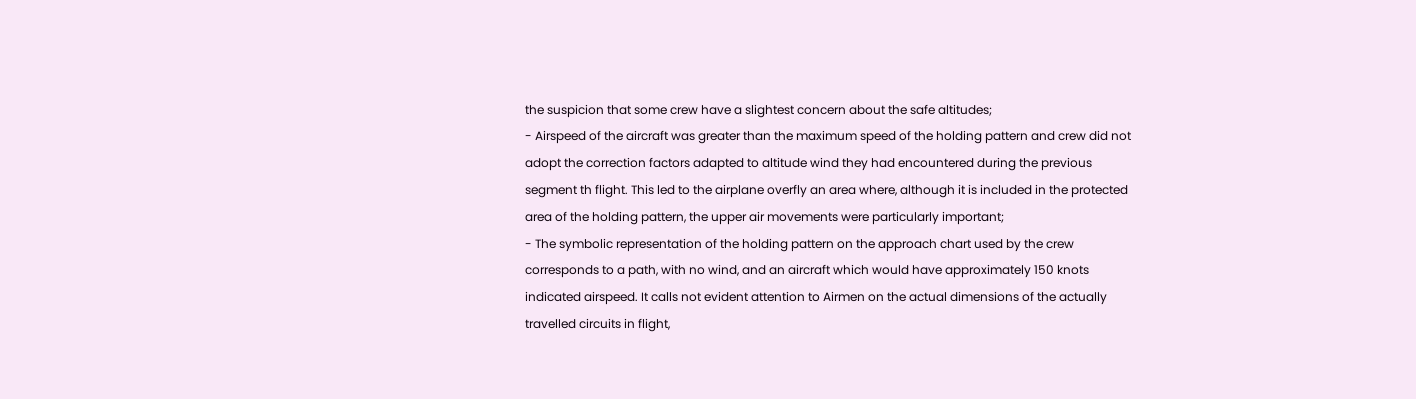the suspicion that some crew have a slightest concern about the safe altitudes;
- Airspeed of the aircraft was greater than the maximum speed of the holding pattern and crew did not adopt the correction factors adapted to altitude wind they had encountered during the previous segment th flight. This led to the airplane overfly an area where, although it is included in the protected area of the holding pattern, the upper air movements were particularly important;
- The symbolic representation of the holding pattern on the approach chart used by the crew corresponds to a path, with no wind, and an aircraft which would have approximately 150 knots indicated airspeed. It calls not evident attention to Airmen on the actual dimensions of the actually travelled circuits in flight,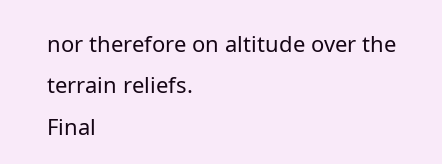nor therefore on altitude over the terrain reliefs.
Final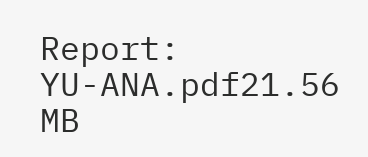Report:
YU-ANA.pdf21.56 MB